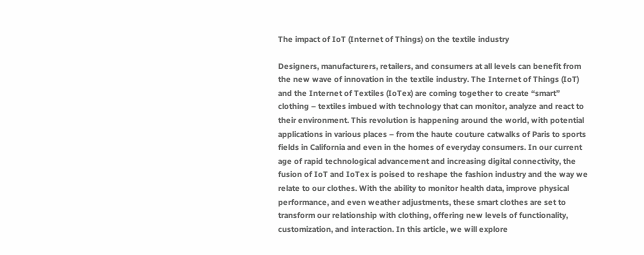The impact of IoT (Internet of Things) on the textile industry

Designers, manufacturers, retailers, and consumers at all levels can benefit from the new wave of innovation in the textile industry. The Internet of Things (IoT) and the Internet of Textiles (IoTex) are coming together to create “smart” clothing – textiles imbued with technology that can monitor, analyze and react to their environment. This revolution is happening around the world, with potential applications in various places – from the haute couture catwalks of Paris to sports fields in California and even in the homes of everyday consumers. In our current age of rapid technological advancement and increasing digital connectivity, the fusion of IoT and IoTex is poised to reshape the fashion industry and the way we relate to our clothes. With the ability to monitor health data, improve physical performance, and even weather adjustments, these smart clothes are set to transform our relationship with clothing, offering new levels of functionality, customization, and interaction. In this article, we will explore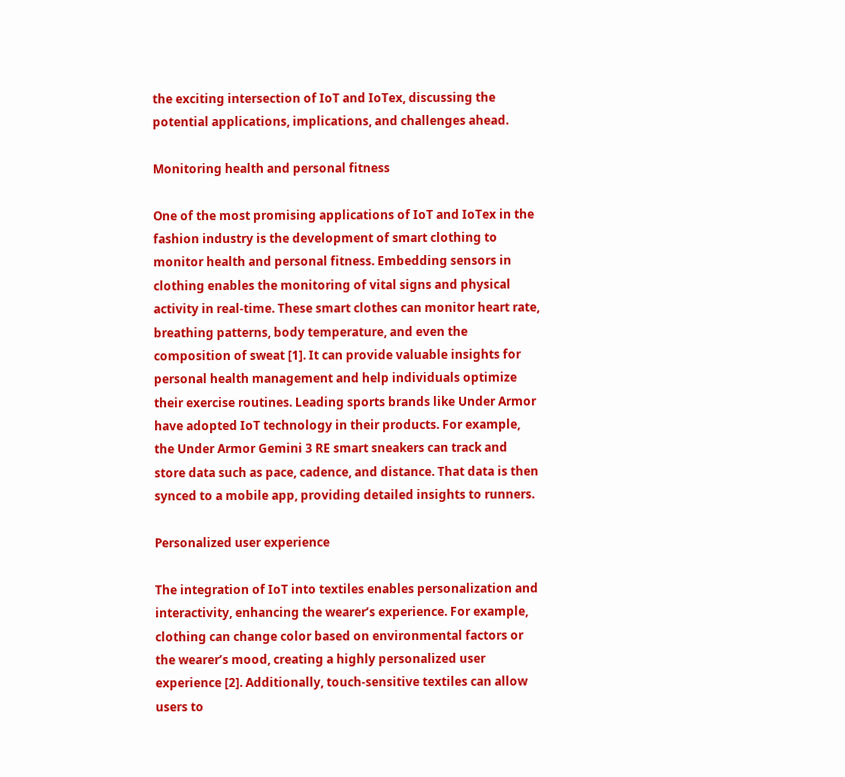the exciting intersection of IoT and IoTex, discussing the potential applications, implications, and challenges ahead.

Monitoring health and personal fitness

One of the most promising applications of IoT and IoTex in the fashion industry is the development of smart clothing to monitor health and personal fitness. Embedding sensors in clothing enables the monitoring of vital signs and physical activity in real-time. These smart clothes can monitor heart rate, breathing patterns, body temperature, and even the composition of sweat [1]. It can provide valuable insights for personal health management and help individuals optimize their exercise routines. Leading sports brands like Under Armor have adopted IoT technology in their products. For example, the Under Armor Gemini 3 RE smart sneakers can track and store data such as pace, cadence, and distance. That data is then synced to a mobile app, providing detailed insights to runners.

Personalized user experience

The integration of IoT into textiles enables personalization and interactivity, enhancing the wearer’s experience. For example, clothing can change color based on environmental factors or the wearer’s mood, creating a highly personalized user experience [2]. Additionally, touch-sensitive textiles can allow users to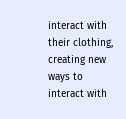interact with their clothing, creating new ways to interact with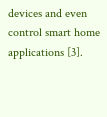devices and even control smart home applications [3].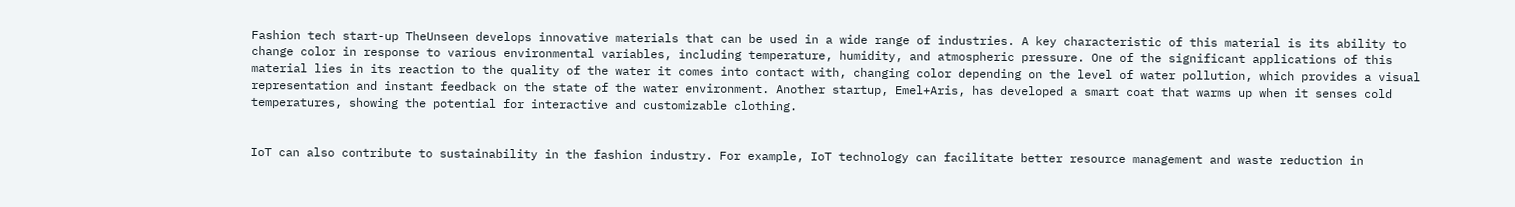Fashion tech start-up TheUnseen develops innovative materials that can be used in a wide range of industries. A key characteristic of this material is its ability to change color in response to various environmental variables, including temperature, humidity, and atmospheric pressure. One of the significant applications of this material lies in its reaction to the quality of the water it comes into contact with, changing color depending on the level of water pollution, which provides a visual representation and instant feedback on the state of the water environment. Another startup, Emel+Aris, has developed a smart coat that warms up when it senses cold temperatures, showing the potential for interactive and customizable clothing.


IoT can also contribute to sustainability in the fashion industry. For example, IoT technology can facilitate better resource management and waste reduction in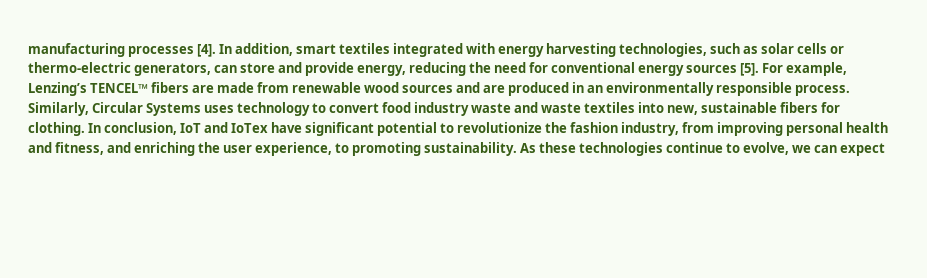manufacturing processes [4]. In addition, smart textiles integrated with energy harvesting technologies, such as solar cells or thermo-electric generators, can store and provide energy, reducing the need for conventional energy sources [5]. For example, Lenzing’s TENCEL™ fibers are made from renewable wood sources and are produced in an environmentally responsible process. Similarly, Circular Systems uses technology to convert food industry waste and waste textiles into new, sustainable fibers for clothing. In conclusion, IoT and IoTex have significant potential to revolutionize the fashion industry, from improving personal health and fitness, and enriching the user experience, to promoting sustainability. As these technologies continue to evolve, we can expect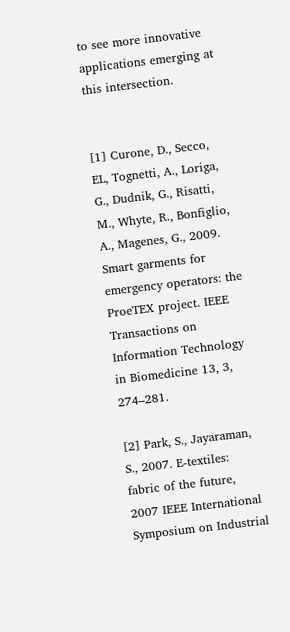to see more innovative applications emerging at this intersection.


[1] Curone, D., Secco, EL, Tognetti, A., Loriga, G., Dudnik, G., Risatti, M., Whyte, R., Bonfiglio, A., Magenes, G., 2009. Smart garments for emergency operators: the ProeTEX project. IEEE Transactions on Information Technology in Biomedicine 13, 3, 274–281.

[2] Park, S., Jayaraman, S., 2007. E-textiles: fabric of the future, 2007 IEEE International Symposium on Industrial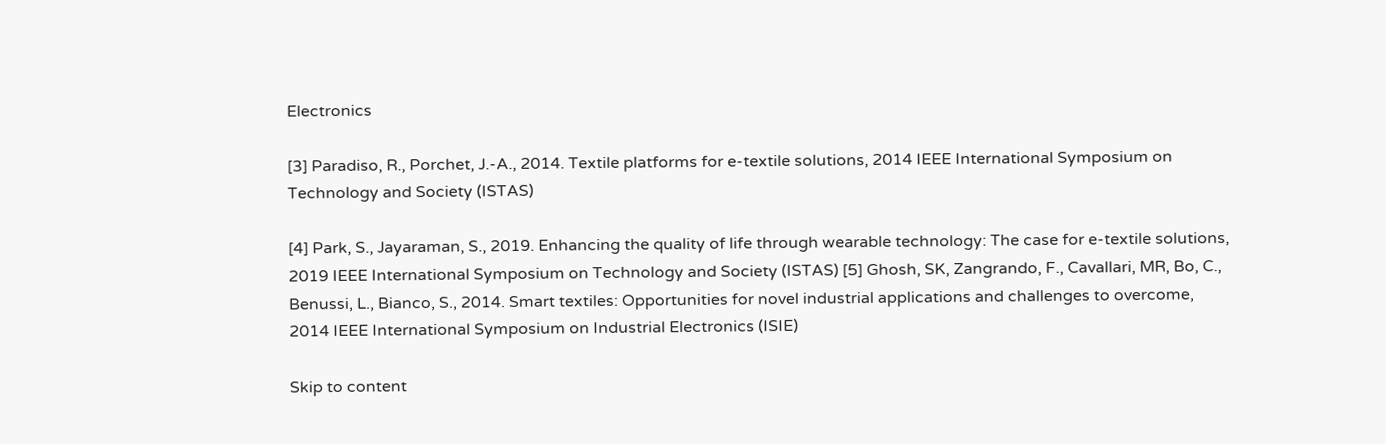Electronics

[3] Paradiso, R., Porchet, J.-A., 2014. Textile platforms for e-textile solutions, 2014 IEEE International Symposium on Technology and Society (ISTAS)

[4] Park, S., Jayaraman, S., 2019. Enhancing the quality of life through wearable technology: The case for e-textile solutions, 2019 IEEE International Symposium on Technology and Society (ISTAS) [5] Ghosh, SK, Zangrando, F., Cavallari, MR, Bo, C., Benussi, L., Bianco, S., 2014. Smart textiles: Opportunities for novel industrial applications and challenges to overcome, 2014 IEEE International Symposium on Industrial Electronics (ISIE)

Skip to content